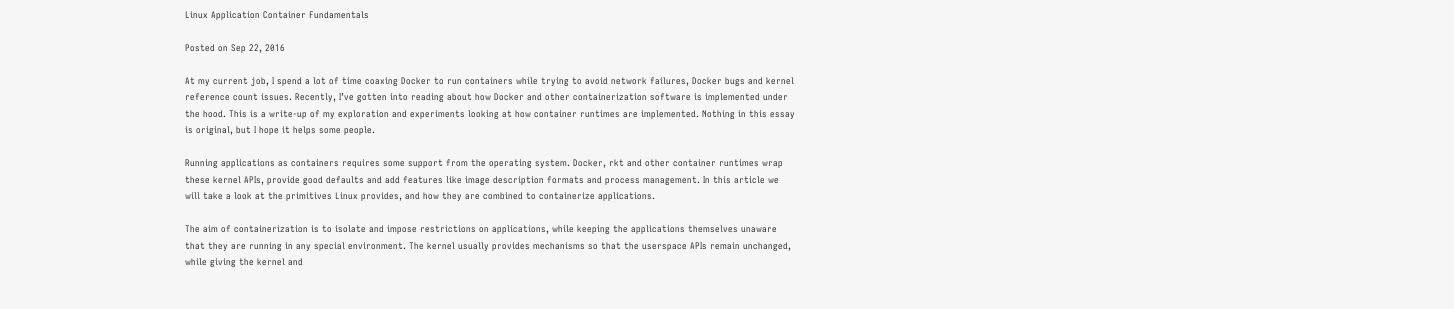Linux Application Container Fundamentals

Posted on Sep 22, 2016

At my current job, I spend a lot of time coaxing Docker to run containers while trying to avoid network failures, Docker bugs and kernel reference count issues. Recently, I’ve gotten into reading about how Docker and other containerization software is implemented under the hood. This is a write-up of my exploration and experiments looking at how container runtimes are implemented. Nothing in this essay is original, but I hope it helps some people.

Running applications as containers requires some support from the operating system. Docker, rkt and other container runtimes wrap these kernel APIs, provide good defaults and add features like image description formats and process management. In this article we will take a look at the primitives Linux provides, and how they are combined to containerize applications.

The aim of containerization is to isolate and impose restrictions on applications, while keeping the applications themselves unaware that they are running in any special environment. The kernel usually provides mechanisms so that the userspace APIs remain unchanged, while giving the kernel and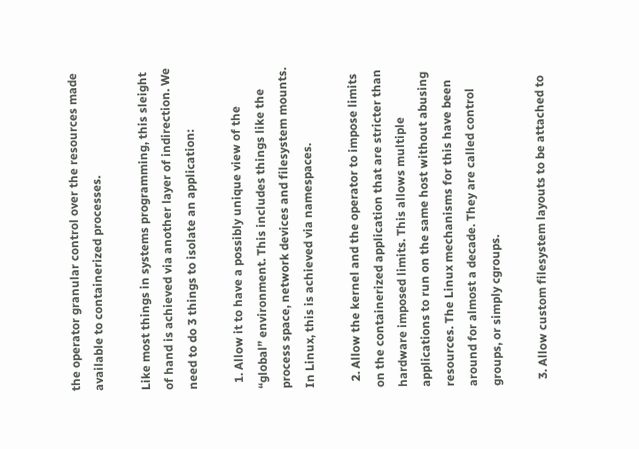the operator granular control over the resources made available to containerized processes.

Like most things in systems programming, this sleight of hand is achieved via another layer of indirection. We need to do 3 things to isolate an application:

  1. Allow it to have a possibly unique view of the “global” environment. This includes things like the process space, network devices and filesystem mounts. In Linux, this is achieved via namespaces.

  2. Allow the kernel and the operator to impose limits on the containerized application that are stricter than hardware imposed limits. This allows multiple applications to run on the same host without abusing resources. The Linux mechanisms for this have been around for almost a decade. They are called control groups, or simply cgroups.

  3. Allow custom filesystem layouts to be attached to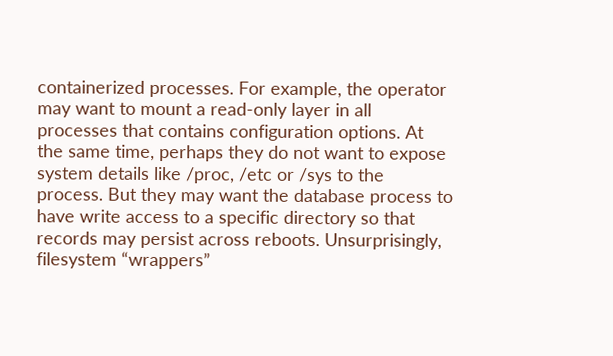containerized processes. For example, the operator may want to mount a read-only layer in all processes that contains configuration options. At the same time, perhaps they do not want to expose system details like /proc, /etc or /sys to the process. But they may want the database process to have write access to a specific directory so that records may persist across reboots. Unsurprisingly, filesystem “wrappers”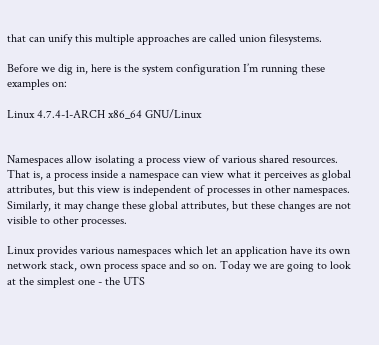that can unify this multiple approaches are called union filesystems.

Before we dig in, here is the system configuration I’m running these examples on:

Linux 4.7.4-1-ARCH x86_64 GNU/Linux


Namespaces allow isolating a process view of various shared resources. That is, a process inside a namespace can view what it perceives as global attributes, but this view is independent of processes in other namespaces. Similarly, it may change these global attributes, but these changes are not visible to other processes.

Linux provides various namespaces which let an application have its own network stack, own process space and so on. Today we are going to look at the simplest one - the UTS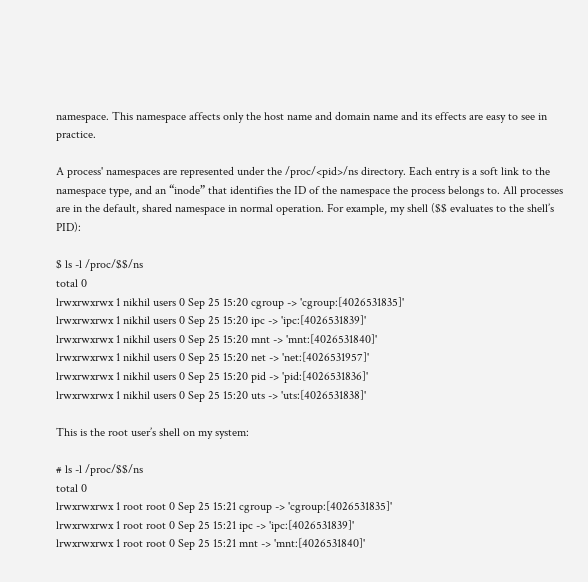namespace. This namespace affects only the host name and domain name and its effects are easy to see in practice.

A process' namespaces are represented under the /proc/<pid>/ns directory. Each entry is a soft link to the namespace type, and an “inode” that identifies the ID of the namespace the process belongs to. All processes are in the default, shared namespace in normal operation. For example, my shell ($$ evaluates to the shell’s PID):

$ ls -l /proc/$$/ns
total 0
lrwxrwxrwx 1 nikhil users 0 Sep 25 15:20 cgroup -> 'cgroup:[4026531835]'
lrwxrwxrwx 1 nikhil users 0 Sep 25 15:20 ipc -> 'ipc:[4026531839]'
lrwxrwxrwx 1 nikhil users 0 Sep 25 15:20 mnt -> 'mnt:[4026531840]'
lrwxrwxrwx 1 nikhil users 0 Sep 25 15:20 net -> 'net:[4026531957]'
lrwxrwxrwx 1 nikhil users 0 Sep 25 15:20 pid -> 'pid:[4026531836]'
lrwxrwxrwx 1 nikhil users 0 Sep 25 15:20 uts -> 'uts:[4026531838]'

This is the root user’s shell on my system:

# ls -l /proc/$$/ns
total 0
lrwxrwxrwx 1 root root 0 Sep 25 15:21 cgroup -> 'cgroup:[4026531835]'
lrwxrwxrwx 1 root root 0 Sep 25 15:21 ipc -> 'ipc:[4026531839]'
lrwxrwxrwx 1 root root 0 Sep 25 15:21 mnt -> 'mnt:[4026531840]'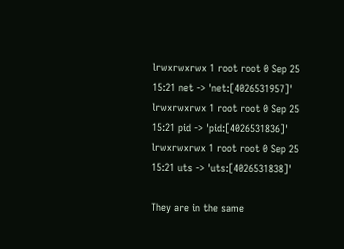lrwxrwxrwx 1 root root 0 Sep 25 15:21 net -> 'net:[4026531957]'
lrwxrwxrwx 1 root root 0 Sep 25 15:21 pid -> 'pid:[4026531836]'
lrwxrwxrwx 1 root root 0 Sep 25 15:21 uts -> 'uts:[4026531838]'

They are in the same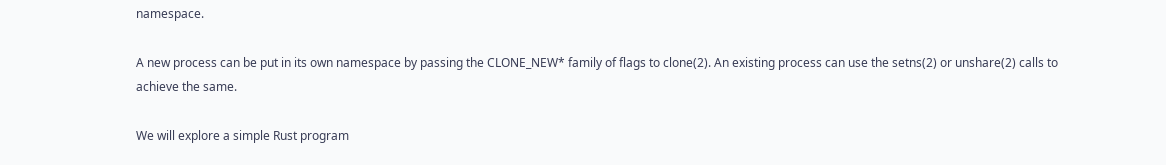namespace.

A new process can be put in its own namespace by passing the CLONE_NEW* family of flags to clone(2). An existing process can use the setns(2) or unshare(2) calls to achieve the same.

We will explore a simple Rust program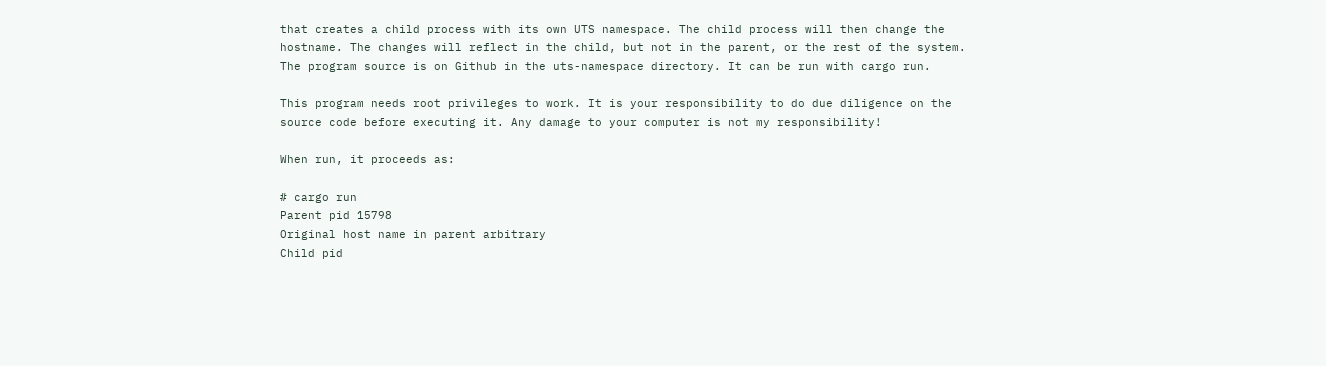that creates a child process with its own UTS namespace. The child process will then change the hostname. The changes will reflect in the child, but not in the parent, or the rest of the system. The program source is on Github in the uts-namespace directory. It can be run with cargo run.

This program needs root privileges to work. It is your responsibility to do due diligence on the source code before executing it. Any damage to your computer is not my responsibility!

When run, it proceeds as:

# cargo run
Parent pid 15798
Original host name in parent arbitrary
Child pid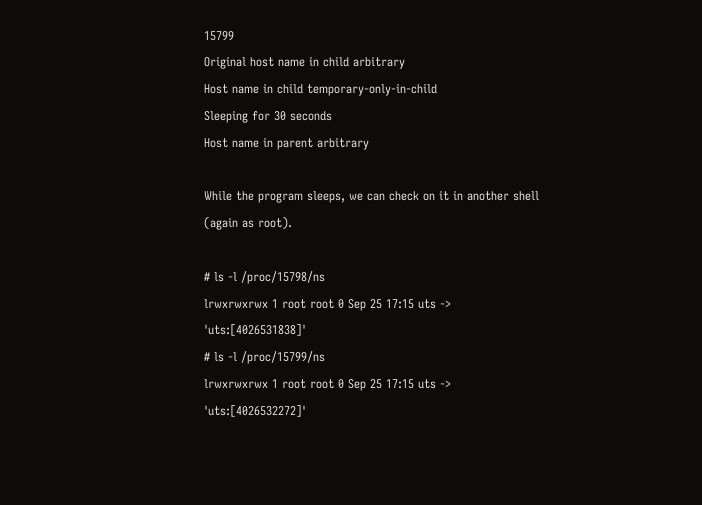15799
Original host name in child arbitrary
Host name in child temporary-only-in-child
Sleeping for 30 seconds
Host name in parent arbitrary

While the program sleeps, we can check on it in another shell (again as root).

# ls -l /proc/15798/ns
lrwxrwxrwx 1 root root 0 Sep 25 17:15 uts -> 'uts:[4026531838]'
# ls -l /proc/15799/ns
lrwxrwxrwx 1 root root 0 Sep 25 17:15 uts -> 'uts:[4026532272]'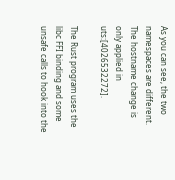As you can see, the two namespaces are different. The hostname change is only applied in uts:[4026532272].

The Rust program uses the libc FFI binding and some unsafe calls to hook into the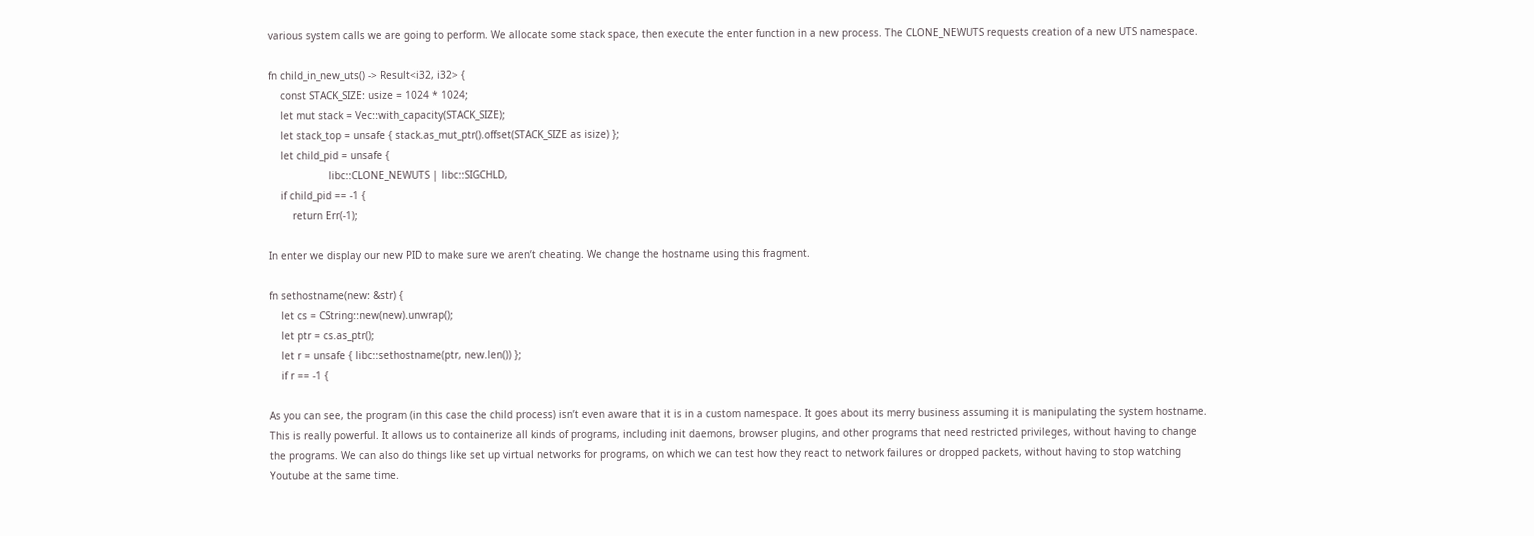various system calls we are going to perform. We allocate some stack space, then execute the enter function in a new process. The CLONE_NEWUTS requests creation of a new UTS namespace.

fn child_in_new_uts() -> Result<i32, i32> {
    const STACK_SIZE: usize = 1024 * 1024;
    let mut stack = Vec::with_capacity(STACK_SIZE);
    let stack_top = unsafe { stack.as_mut_ptr().offset(STACK_SIZE as isize) };
    let child_pid = unsafe {
                    libc::CLONE_NEWUTS | libc::SIGCHLD,
    if child_pid == -1 {
        return Err(-1);

In enter we display our new PID to make sure we aren’t cheating. We change the hostname using this fragment.

fn sethostname(new: &str) {
    let cs = CString::new(new).unwrap();
    let ptr = cs.as_ptr();
    let r = unsafe { libc::sethostname(ptr, new.len()) };
    if r == -1 {

As you can see, the program (in this case the child process) isn’t even aware that it is in a custom namespace. It goes about its merry business assuming it is manipulating the system hostname. This is really powerful. It allows us to containerize all kinds of programs, including init daemons, browser plugins, and other programs that need restricted privileges, without having to change the programs. We can also do things like set up virtual networks for programs, on which we can test how they react to network failures or dropped packets, without having to stop watching Youtube at the same time.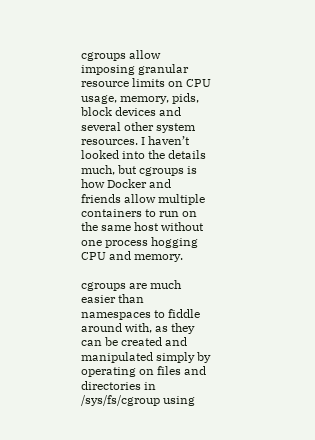cgroups allow imposing granular resource limits on CPU usage, memory, pids, block devices and several other system resources. I haven’t looked into the details much, but cgroups is how Docker and friends allow multiple containers to run on the same host without one process hogging CPU and memory.

cgroups are much easier than namespaces to fiddle around with, as they can be created and manipulated simply by operating on files and directories in /sys/fs/cgroup using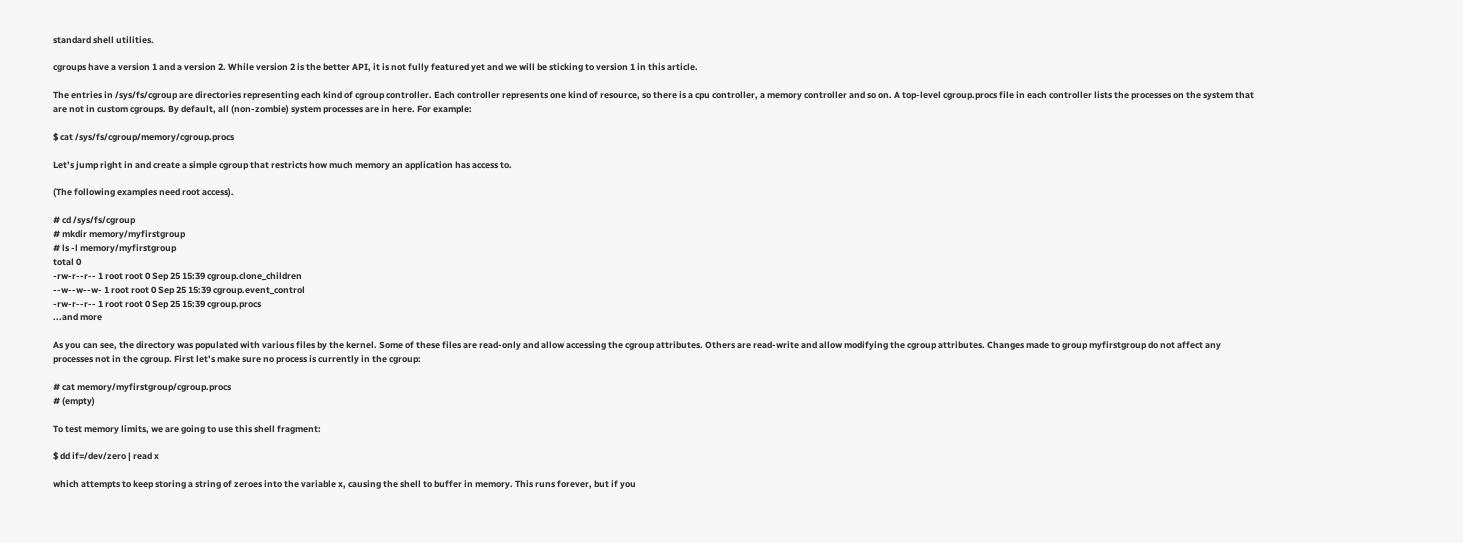standard shell utilities.

cgroups have a version 1 and a version 2. While version 2 is the better API, it is not fully featured yet and we will be sticking to version 1 in this article.

The entries in /sys/fs/cgroup are directories representing each kind of cgroup controller. Each controller represents one kind of resource, so there is a cpu controller, a memory controller and so on. A top-level cgroup.procs file in each controller lists the processes on the system that are not in custom cgroups. By default, all (non-zombie) system processes are in here. For example:

$ cat /sys/fs/cgroup/memory/cgroup.procs

Let’s jump right in and create a simple cgroup that restricts how much memory an application has access to.

(The following examples need root access).

# cd /sys/fs/cgroup
# mkdir memory/myfirstgroup
# ls -l memory/myfirstgroup
total 0
-rw-r--r-- 1 root root 0 Sep 25 15:39 cgroup.clone_children
--w--w--w- 1 root root 0 Sep 25 15:39 cgroup.event_control
-rw-r--r-- 1 root root 0 Sep 25 15:39 cgroup.procs
...and more

As you can see, the directory was populated with various files by the kernel. Some of these files are read-only and allow accessing the cgroup attributes. Others are read-write and allow modifying the cgroup attributes. Changes made to group myfirstgroup do not affect any processes not in the cgroup. First let’s make sure no process is currently in the cgroup:

# cat memory/myfirstgroup/cgroup.procs
# (empty)

To test memory limits, we are going to use this shell fragment:

$ dd if=/dev/zero | read x

which attempts to keep storing a string of zeroes into the variable x, causing the shell to buffer in memory. This runs forever, but if you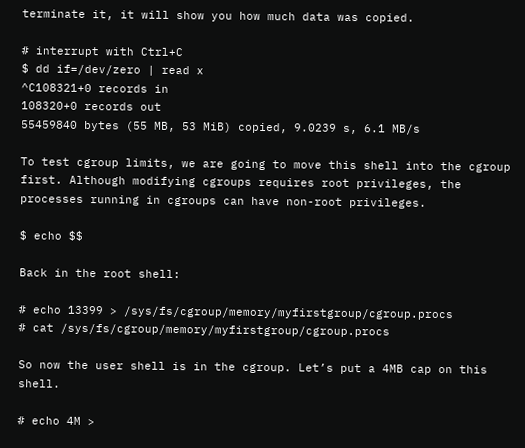terminate it, it will show you how much data was copied.

# interrupt with Ctrl+C
$ dd if=/dev/zero | read x
^C108321+0 records in
108320+0 records out
55459840 bytes (55 MB, 53 MiB) copied, 9.0239 s, 6.1 MB/s

To test cgroup limits, we are going to move this shell into the cgroup first. Although modifying cgroups requires root privileges, the processes running in cgroups can have non-root privileges.

$ echo $$

Back in the root shell:

# echo 13399 > /sys/fs/cgroup/memory/myfirstgroup/cgroup.procs
# cat /sys/fs/cgroup/memory/myfirstgroup/cgroup.procs

So now the user shell is in the cgroup. Let’s put a 4MB cap on this shell.

# echo 4M >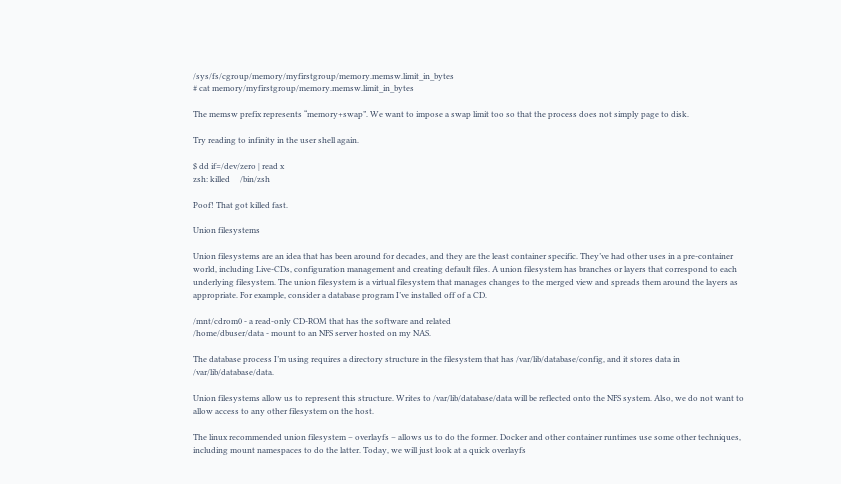/sys/fs/cgroup/memory/myfirstgroup/memory.memsw.limit_in_bytes
# cat memory/myfirstgroup/memory.memsw.limit_in_bytes

The memsw prefix represents “memory+swap”. We want to impose a swap limit too so that the process does not simply page to disk.

Try reading to infinity in the user shell again.

$ dd if=/dev/zero | read x
zsh: killed     /bin/zsh

Poof! That got killed fast.

Union filesystems

Union filesystems are an idea that has been around for decades, and they are the least container specific. They’ve had other uses in a pre-container world, including Live-CDs, configuration management and creating default files. A union filesystem has branches or layers that correspond to each underlying filesystem. The union filesystem is a virtual filesystem that manages changes to the merged view and spreads them around the layers as appropriate. For example, consider a database program I’ve installed off of a CD.

/mnt/cdrom0 - a read-only CD-ROM that has the software and related
/home/dbuser/data - mount to an NFS server hosted on my NAS.

The database process I’m using requires a directory structure in the filesystem that has /var/lib/database/config, and it stores data in /var/lib/database/data.

Union filesystems allow us to represent this structure. Writes to /var/lib/database/data will be reflected onto the NFS system. Also, we do not want to allow access to any other filesystem on the host.

The linux recommended union filesystem – overlayfs – allows us to do the former. Docker and other container runtimes use some other techniques, including mount namespaces to do the latter. Today, we will just look at a quick overlayfs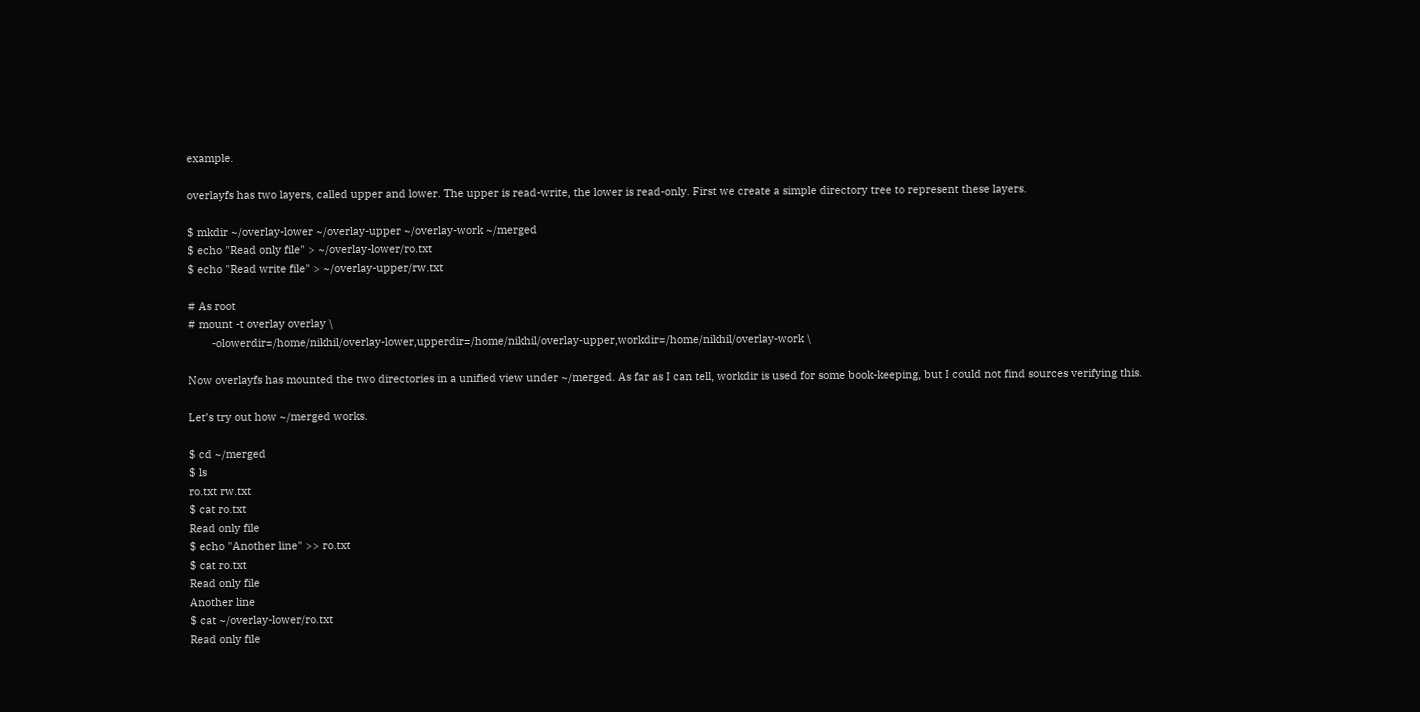example.

overlayfs has two layers, called upper and lower. The upper is read-write, the lower is read-only. First we create a simple directory tree to represent these layers.

$ mkdir ~/overlay-lower ~/overlay-upper ~/overlay-work ~/merged
$ echo "Read only file" > ~/overlay-lower/ro.txt
$ echo "Read write file" > ~/overlay-upper/rw.txt

# As root
# mount -t overlay overlay \
        -olowerdir=/home/nikhil/overlay-lower,upperdir=/home/nikhil/overlay-upper,workdir=/home/nikhil/overlay-work \

Now overlayfs has mounted the two directories in a unified view under ~/merged. As far as I can tell, workdir is used for some book-keeping, but I could not find sources verifying this.

Let’s try out how ~/merged works.

$ cd ~/merged
$ ls
ro.txt rw.txt
$ cat ro.txt
Read only file
$ echo "Another line" >> ro.txt
$ cat ro.txt
Read only file
Another line
$ cat ~/overlay-lower/ro.txt
Read only file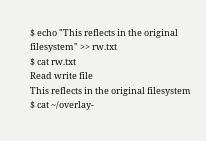$ echo "This reflects in the original filesystem" >> rw.txt
$ cat rw.txt
Read write file
This reflects in the original filesystem
$ cat ~/overlay-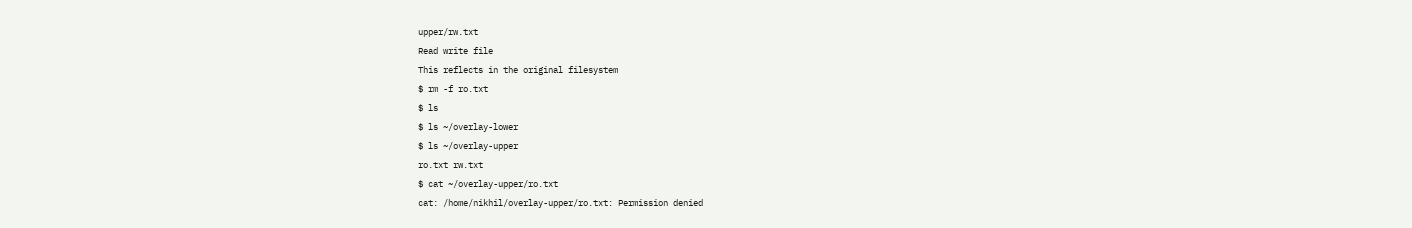upper/rw.txt
Read write file
This reflects in the original filesystem
$ rm -f ro.txt
$ ls
$ ls ~/overlay-lower
$ ls ~/overlay-upper
ro.txt rw.txt
$ cat ~/overlay-upper/ro.txt
cat: /home/nikhil/overlay-upper/ro.txt: Permission denied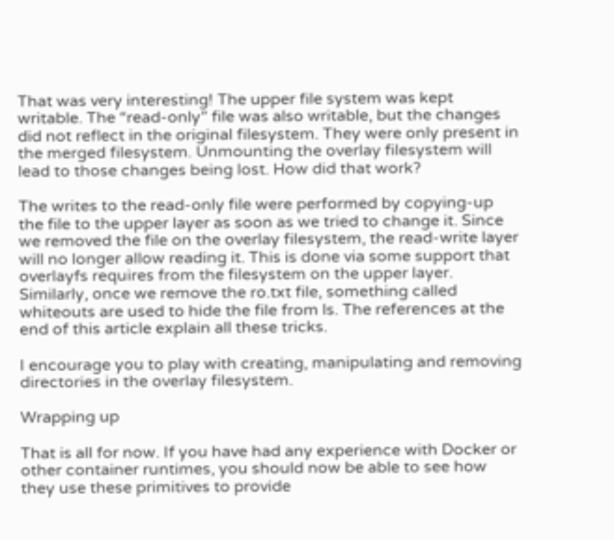That was very interesting! The upper file system was kept writable. The “read-only” file was also writable, but the changes did not reflect in the original filesystem. They were only present in the merged filesystem. Unmounting the overlay filesystem will lead to those changes being lost. How did that work?

The writes to the read-only file were performed by copying-up the file to the upper layer as soon as we tried to change it. Since we removed the file on the overlay filesystem, the read-write layer will no longer allow reading it. This is done via some support that overlayfs requires from the filesystem on the upper layer. Similarly, once we remove the ro.txt file, something called whiteouts are used to hide the file from ls. The references at the end of this article explain all these tricks.

I encourage you to play with creating, manipulating and removing directories in the overlay filesystem.

Wrapping up

That is all for now. If you have had any experience with Docker or other container runtimes, you should now be able to see how they use these primitives to provide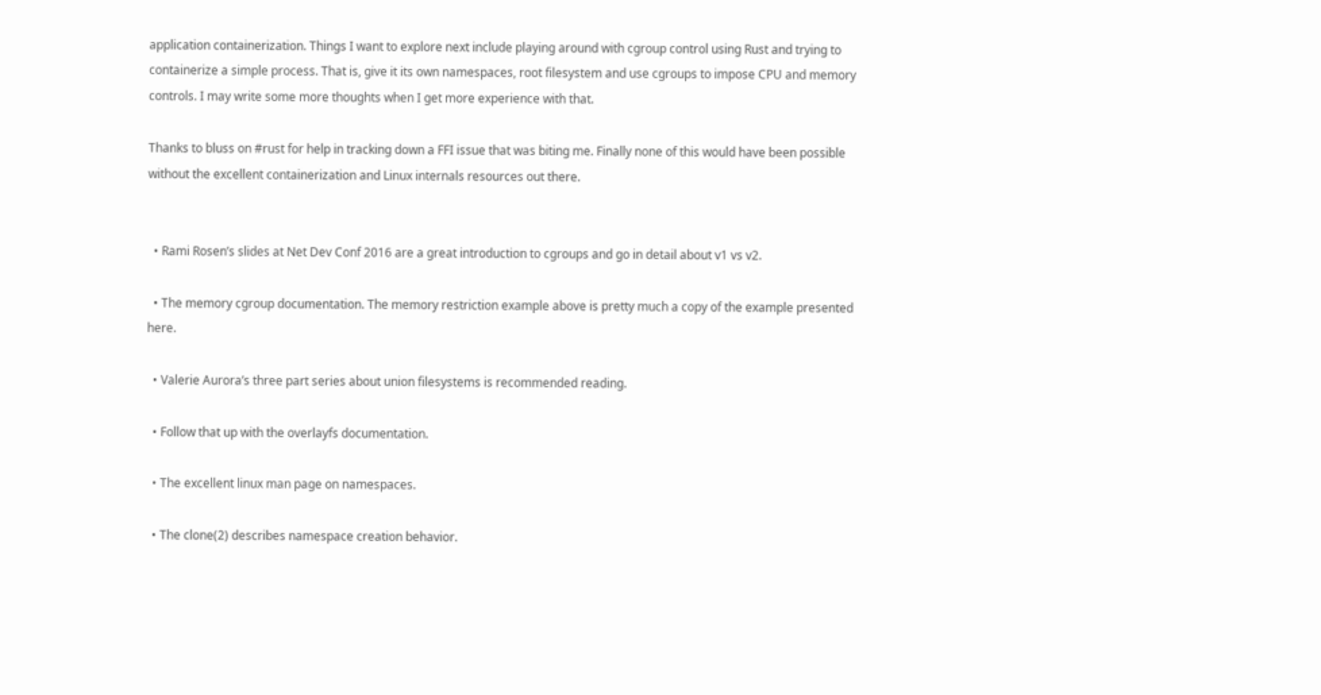application containerization. Things I want to explore next include playing around with cgroup control using Rust and trying to containerize a simple process. That is, give it its own namespaces, root filesystem and use cgroups to impose CPU and memory controls. I may write some more thoughts when I get more experience with that.

Thanks to bluss on #rust for help in tracking down a FFI issue that was biting me. Finally none of this would have been possible without the excellent containerization and Linux internals resources out there.


  • Rami Rosen’s slides at Net Dev Conf 2016 are a great introduction to cgroups and go in detail about v1 vs v2.

  • The memory cgroup documentation. The memory restriction example above is pretty much a copy of the example presented here.

  • Valerie Aurora’s three part series about union filesystems is recommended reading.

  • Follow that up with the overlayfs documentation.

  • The excellent linux man page on namespaces.

  • The clone(2) describes namespace creation behavior.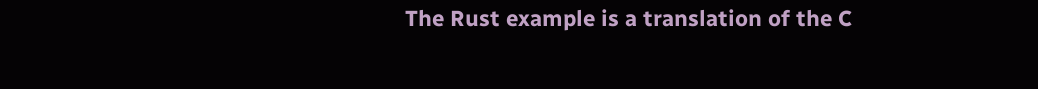The Rust example is a translation of the C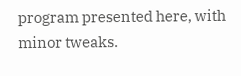program presented here, with minor tweaks.